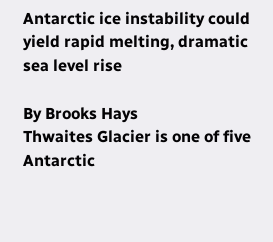Antarctic ice instability could yield rapid melting, dramatic sea level rise

By Brooks Hays
Thwaites Glacier is one of five Antarctic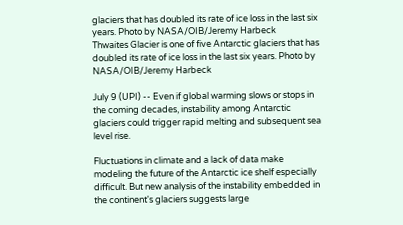glaciers that has doubled its rate of ice loss in the last six years. Photo by NASA/OIB/Jeremy Harbeck
Thwaites Glacier is one of five Antarctic glaciers that has doubled its rate of ice loss in the last six years. Photo by NASA/OIB/Jeremy Harbeck

July 9 (UPI) -- Even if global warming slows or stops in the coming decades, instability among Antarctic glaciers could trigger rapid melting and subsequent sea level rise.

Fluctuations in climate and a lack of data make modeling the future of the Antarctic ice shelf especially difficult. But new analysis of the instability embedded in the continent's glaciers suggests large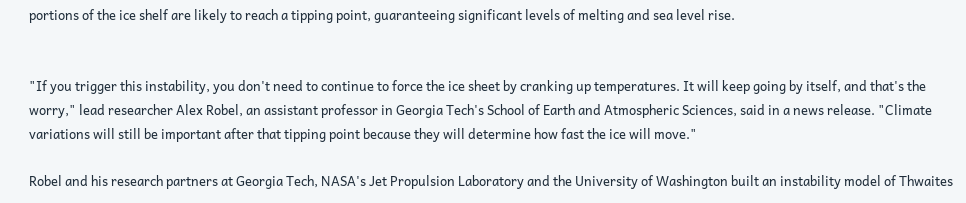portions of the ice shelf are likely to reach a tipping point, guaranteeing significant levels of melting and sea level rise.


"If you trigger this instability, you don't need to continue to force the ice sheet by cranking up temperatures. It will keep going by itself, and that's the worry," lead researcher Alex Robel, an assistant professor in Georgia Tech's School of Earth and Atmospheric Sciences, said in a news release. "Climate variations will still be important after that tipping point because they will determine how fast the ice will move."

Robel and his research partners at Georgia Tech, NASA's Jet Propulsion Laboratory and the University of Washington built an instability model of Thwaites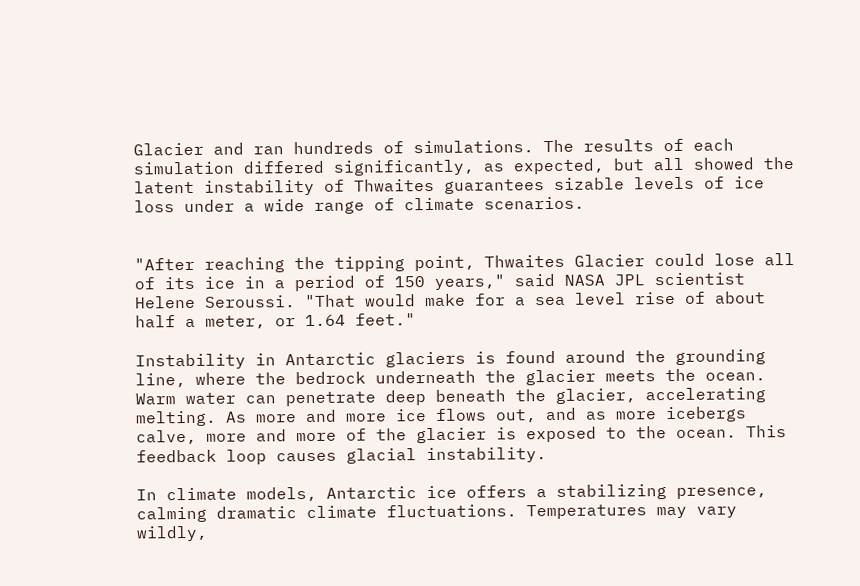Glacier and ran hundreds of simulations. The results of each simulation differed significantly, as expected, but all showed the latent instability of Thwaites guarantees sizable levels of ice loss under a wide range of climate scenarios.


"After reaching the tipping point, Thwaites Glacier could lose all of its ice in a period of 150 years," said NASA JPL scientist Helene Seroussi. "That would make for a sea level rise of about half a meter, or 1.64 feet."

Instability in Antarctic glaciers is found around the grounding line, where the bedrock underneath the glacier meets the ocean. Warm water can penetrate deep beneath the glacier, accelerating melting. As more and more ice flows out, and as more icebergs calve, more and more of the glacier is exposed to the ocean. This feedback loop causes glacial instability.

In climate models, Antarctic ice offers a stabilizing presence, calming dramatic climate fluctuations. Temperatures may vary wildly,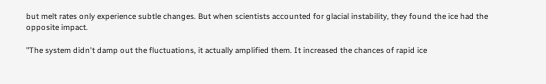but melt rates only experience subtle changes. But when scientists accounted for glacial instability, they found the ice had the opposite impact.

"The system didn't damp out the fluctuations, it actually amplified them. It increased the chances of rapid ice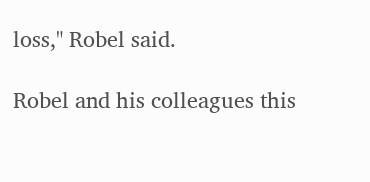loss," Robel said.

Robel and his colleagues this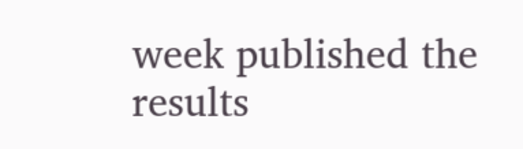week published the results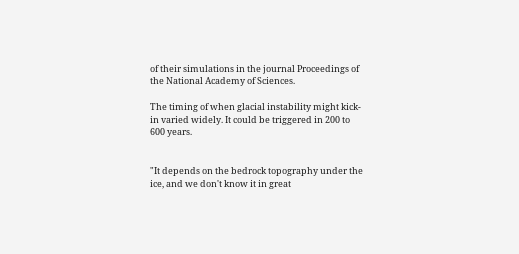of their simulations in the journal Proceedings of the National Academy of Sciences.

The timing of when glacial instability might kick-in varied widely. It could be triggered in 200 to 600 years.


"It depends on the bedrock topography under the ice, and we don't know it in great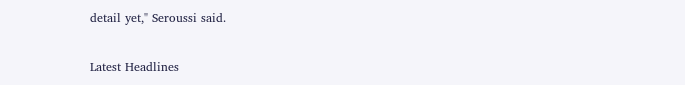detail yet," Seroussi said.

Latest Headlines